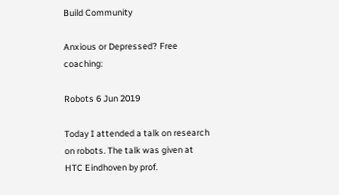Build Community

Anxious or Depressed? Free coaching:

Robots 6 Jun 2019

Today I attended a talk on research on robots. The talk was given at HTC Eindhoven by prof.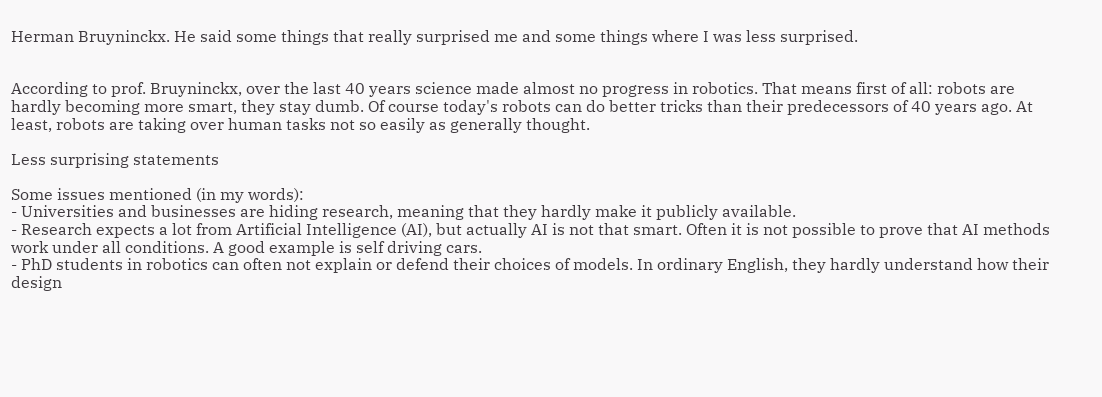Herman Bruyninckx. He said some things that really surprised me and some things where I was less surprised.


According to prof. Bruyninckx, over the last 40 years science made almost no progress in robotics. That means first of all: robots are hardly becoming more smart, they stay dumb. Of course today's robots can do better tricks than their predecessors of 40 years ago. At least, robots are taking over human tasks not so easily as generally thought.

Less surprising statements

Some issues mentioned (in my words):
- Universities and businesses are hiding research, meaning that they hardly make it publicly available.
- Research expects a lot from Artificial Intelligence (AI), but actually AI is not that smart. Often it is not possible to prove that AI methods work under all conditions. A good example is self driving cars.
- PhD students in robotics can often not explain or defend their choices of models. In ordinary English, they hardly understand how their design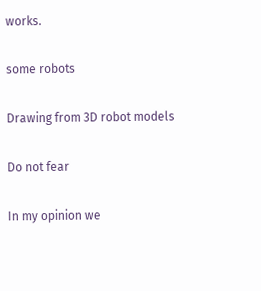works.

some robots

Drawing from 3D robot models

Do not fear

In my opinion we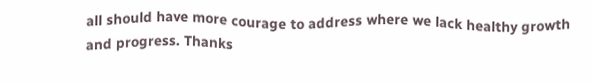all should have more courage to address where we lack healthy growth and progress. Thanks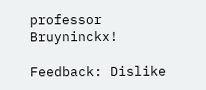professor Bruyninckx!

Feedback: Dislike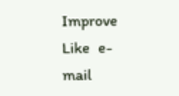Improve Like  e-mail